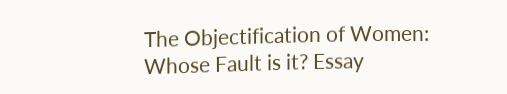The Objectification of Women: Whose Fault is it? Essay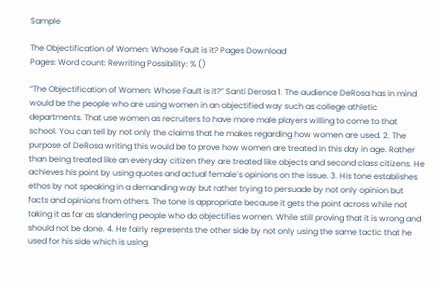Sample

The Objectification of Women: Whose Fault is it? Pages Download
Pages: Word count: Rewriting Possibility: % ()

“The Objectification of Women: Whose Fault is it?” Santi Derosa 1. The audience DeRosa has in mind would be the people who are using women in an objectified way such as college athletic departments. That use women as recruiters to have more male players willing to come to that school. You can tell by not only the claims that he makes regarding how women are used. 2. The purpose of DeRosa writing this would be to prove how women are treated in this day in age. Rather than being treated like an everyday citizen they are treated like objects and second class citizens. He achieves his point by using quotes and actual female’s opinions on the issue. 3. His tone establishes ethos by not speaking in a demanding way but rather trying to persuade by not only opinion but facts and opinions from others. The tone is appropriate because it gets the point across while not taking it as far as slandering people who do objectifies women. While still proving that it is wrong and should not be done. 4. He fairly represents the other side by not only using the same tactic that he used for his side which is using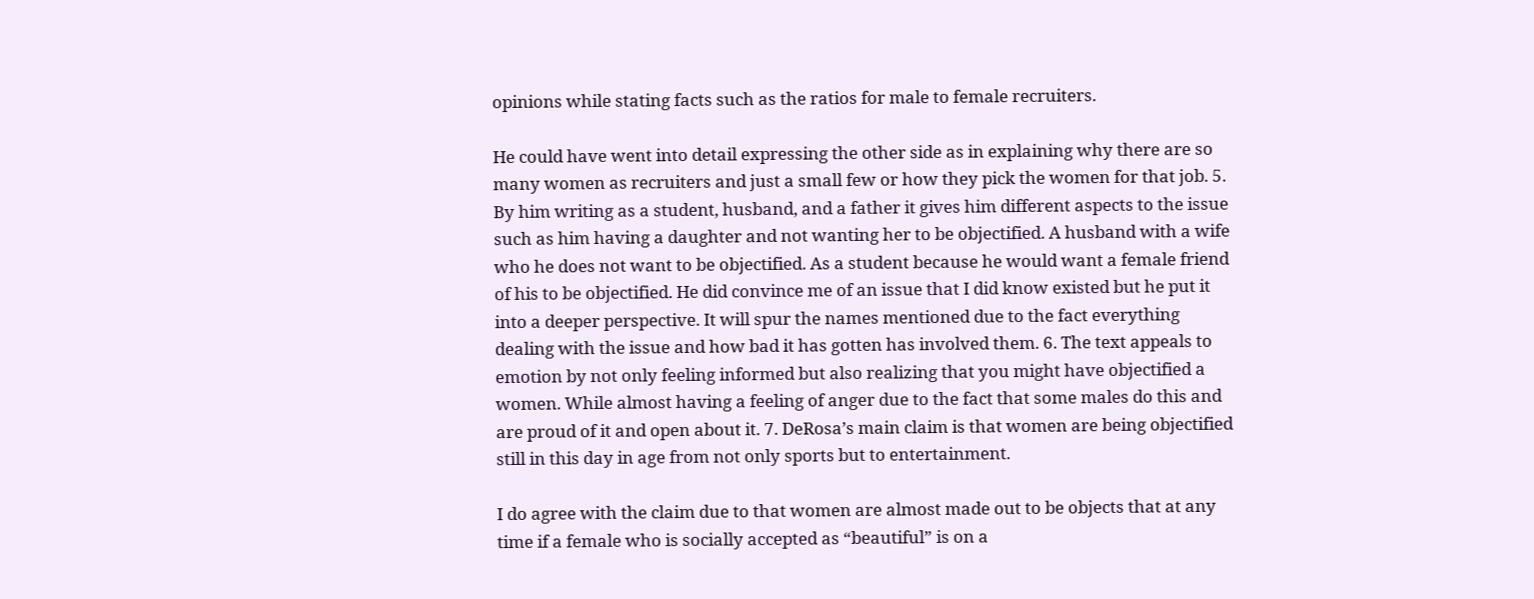opinions while stating facts such as the ratios for male to female recruiters.

He could have went into detail expressing the other side as in explaining why there are so many women as recruiters and just a small few or how they pick the women for that job. 5. By him writing as a student, husband, and a father it gives him different aspects to the issue such as him having a daughter and not wanting her to be objectified. A husband with a wife who he does not want to be objectified. As a student because he would want a female friend of his to be objectified. He did convince me of an issue that I did know existed but he put it into a deeper perspective. It will spur the names mentioned due to the fact everything dealing with the issue and how bad it has gotten has involved them. 6. The text appeals to emotion by not only feeling informed but also realizing that you might have objectified a women. While almost having a feeling of anger due to the fact that some males do this and are proud of it and open about it. 7. DeRosa’s main claim is that women are being objectified still in this day in age from not only sports but to entertainment.

I do agree with the claim due to that women are almost made out to be objects that at any time if a female who is socially accepted as “beautiful” is on a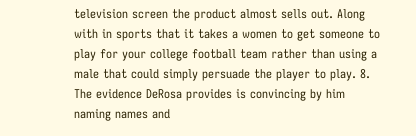television screen the product almost sells out. Along with in sports that it takes a women to get someone to play for your college football team rather than using a male that could simply persuade the player to play. 8. The evidence DeRosa provides is convincing by him naming names and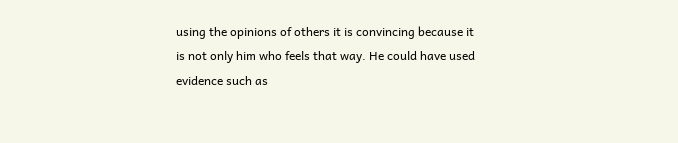using the opinions of others it is convincing because it is not only him who feels that way. He could have used evidence such as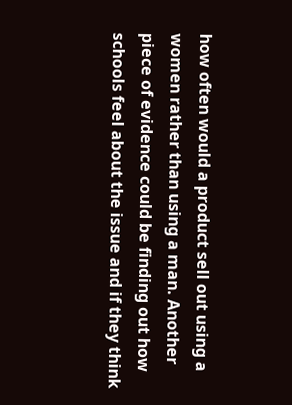how often would a product sell out using a women rather than using a man. Another piece of evidence could be finding out how schools feel about the issue and if they think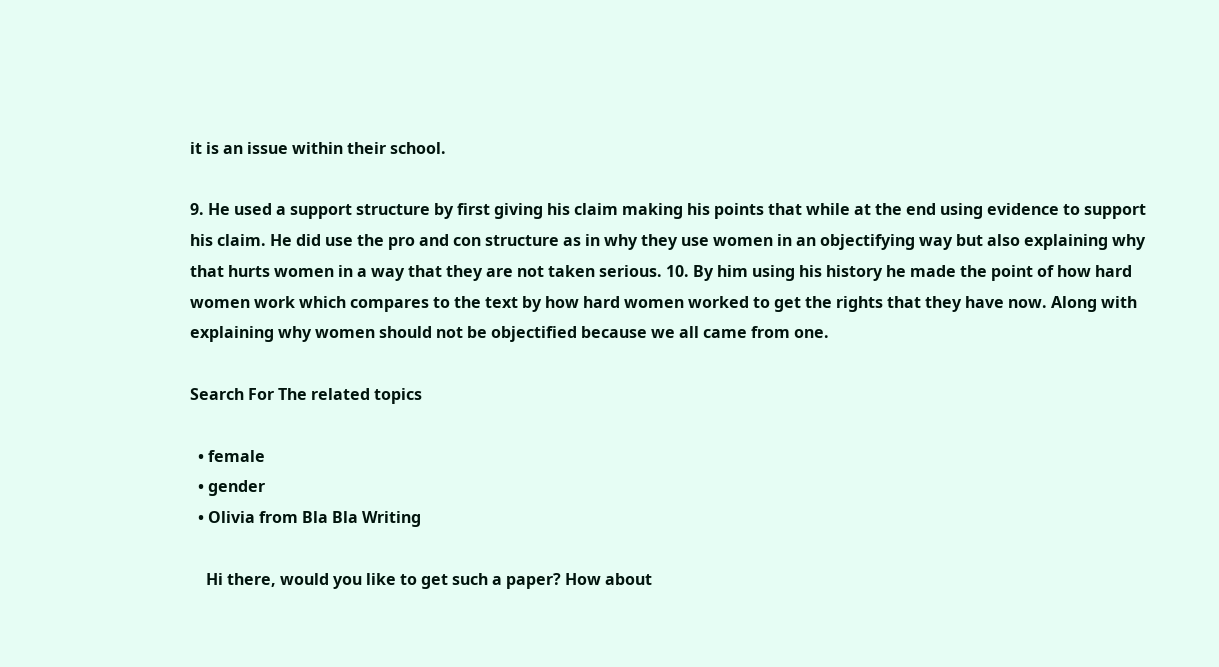it is an issue within their school.

9. He used a support structure by first giving his claim making his points that while at the end using evidence to support his claim. He did use the pro and con structure as in why they use women in an objectifying way but also explaining why that hurts women in a way that they are not taken serious. 10. By him using his history he made the point of how hard women work which compares to the text by how hard women worked to get the rights that they have now. Along with explaining why women should not be objectified because we all came from one.

Search For The related topics

  • female
  • gender
  • Olivia from Bla Bla Writing

    Hi there, would you like to get such a paper? How about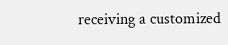receiving a customized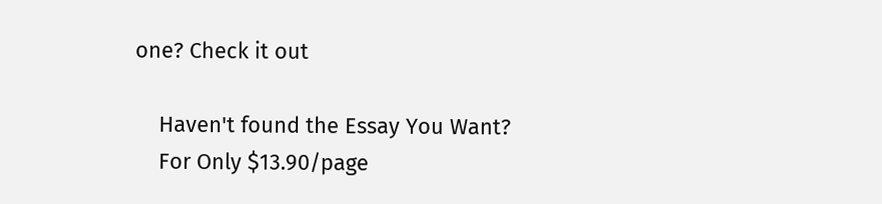one? Check it out

    Haven't found the Essay You Want?
    For Only $13.90/page